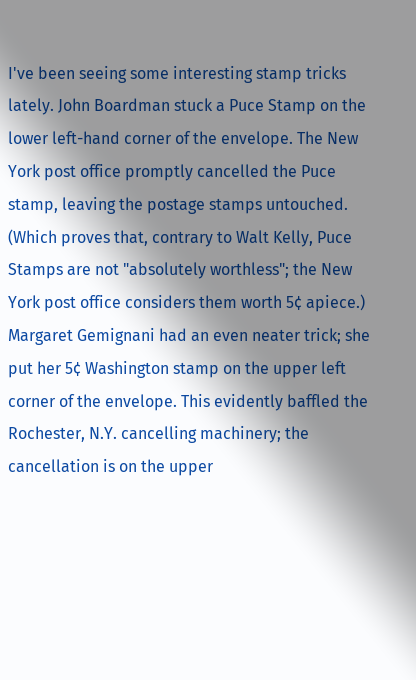I've been seeing some interesting stamp tricks lately. John Boardman stuck a Puce Stamp on the lower left-hand corner of the envelope. The New York post office promptly cancelled the Puce stamp, leaving the postage stamps untouched. (Which proves that, contrary to Walt Kelly, Puce Stamps are not "absolutely worthless"; the New York post office considers them worth 5¢ apiece.) Margaret Gemignani had an even neater trick; she put her 5¢ Washington stamp on the upper left corner of the envelope. This evidently baffled the Rochester, N.Y. cancelling machinery; the cancellation is on the upper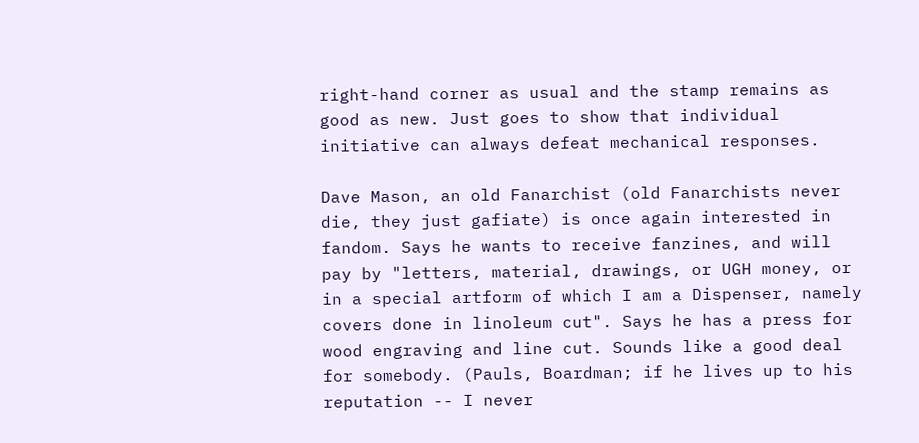right-hand corner as usual and the stamp remains as good as new. Just goes to show that individual initiative can always defeat mechanical responses.

Dave Mason, an old Fanarchist (old Fanarchists never die, they just gafiate) is once again interested in fandom. Says he wants to receive fanzines, and will pay by "letters, material, drawings, or UGH money, or in a special artform of which I am a Dispenser, namely covers done in linoleum cut". Says he has a press for wood engraving and line cut. Sounds like a good deal for somebody. (Pauls, Boardman; if he lives up to his reputation -- I never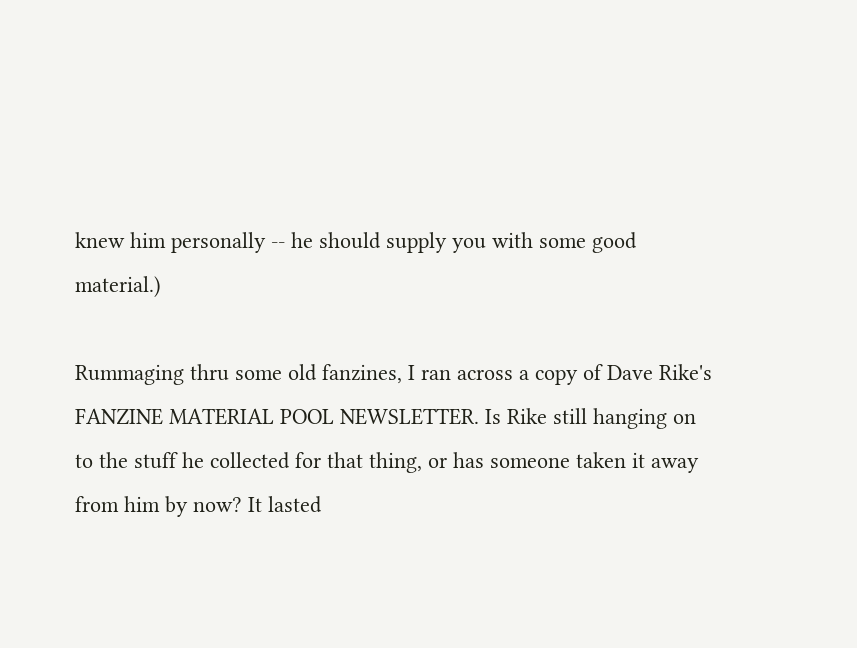knew him personally -- he should supply you with some good material.)

Rummaging thru some old fanzines, I ran across a copy of Dave Rike's FANZINE MATERIAL POOL NEWSLETTER. Is Rike still hanging on to the stuff he collected for that thing, or has someone taken it away from him by now? It lasted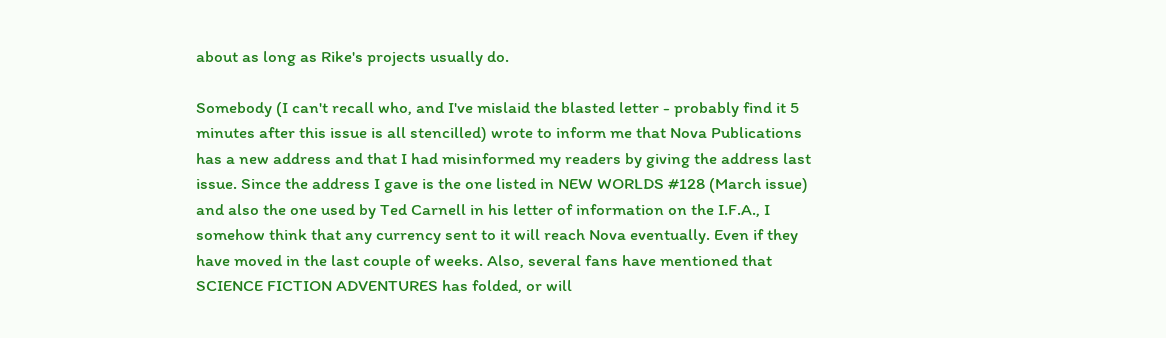about as long as Rike's projects usually do.

Somebody (I can't recall who, and I've mislaid the blasted letter - probably find it 5 minutes after this issue is all stencilled) wrote to inform me that Nova Publications has a new address and that I had misinformed my readers by giving the address last issue. Since the address I gave is the one listed in NEW WORLDS #128 (March issue) and also the one used by Ted Carnell in his letter of information on the I.F.A., I somehow think that any currency sent to it will reach Nova eventually. Even if they have moved in the last couple of weeks. Also, several fans have mentioned that SCIENCE FICTION ADVENTURES has folded, or will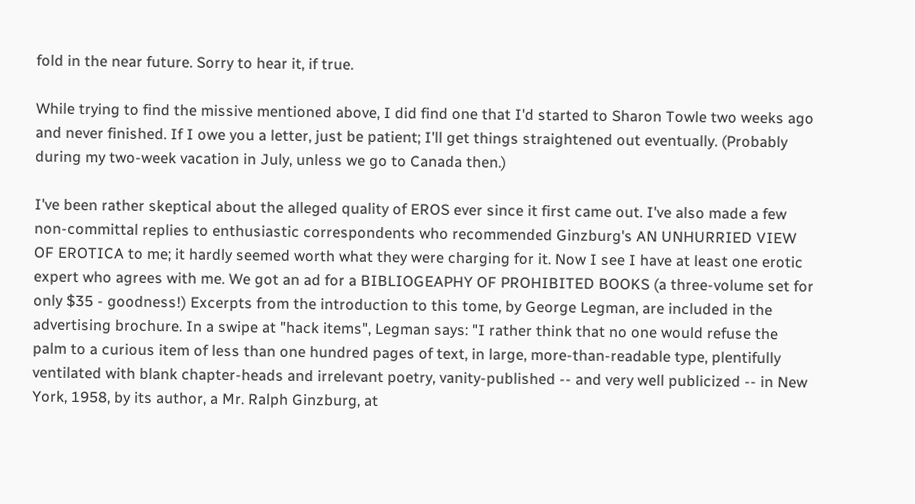fold in the near future. Sorry to hear it, if true.

While trying to find the missive mentioned above, I did find one that I'd started to Sharon Towle two weeks ago and never finished. If I owe you a letter, just be patient; I'll get things straightened out eventually. (Probably during my two-week vacation in July, unless we go to Canada then.)

I've been rather skeptical about the alleged quality of EROS ever since it first came out. I've also made a few non-committal replies to enthusiastic correspondents who recommended Ginzburg's AN UNHURRIED VIEW OF EROTICA to me; it hardly seemed worth what they were charging for it. Now I see I have at least one erotic expert who agrees with me. We got an ad for a BIBLIOGEAPHY OF PROHIBITED BOOKS (a three-volume set for only $35 - goodness!) Excerpts from the introduction to this tome, by George Legman, are included in the advertising brochure. In a swipe at "hack items", Legman says: "I rather think that no one would refuse the palm to a curious item of less than one hundred pages of text, in large, more-than-readable type, plentifully ventilated with blank chapter-heads and irrelevant poetry, vanity-published -- and very well publicized -- in New York, 1958, by its author, a Mr. Ralph Ginzburg, at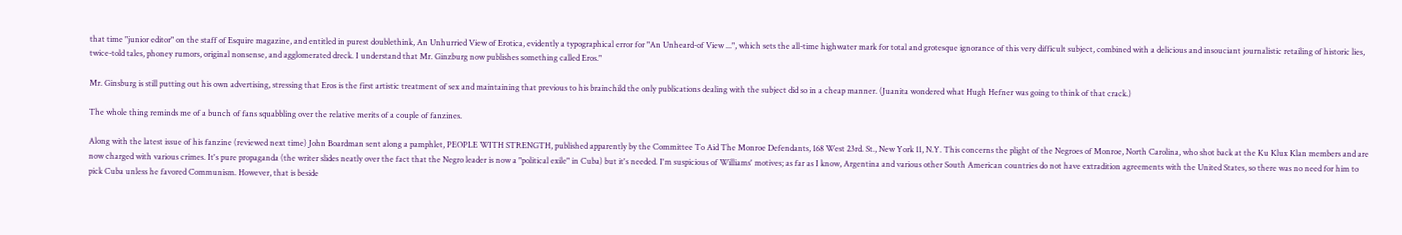that time "junior editor" on the staff of Esquire magazine, and entitled in purest doublethink, An Unhurried View of Erotica, evidently a typographical error for "An Unheard-of View ...", which sets the all-time highwater mark for total and grotesque ignorance of this very difficult subject, combined with a delicious and insouciant journalistic retailing of historic lies, twice-told tales, phoney rumors, original nonsense, and agglomerated dreck. I understand that Mr. Ginzburg now publishes something called Eros."

Mr. Ginsburg is still putting out his own advertising, stressing that Eros is the first artistic treatment of sex and maintaining that previous to his brainchild the only publications dealing with the subject did so in a cheap manner. (Juanita wondered what Hugh Hefner was going to think of that crack.)

The whole thing reminds me of a bunch of fans squabbling over the relative merits of a couple of fanzines.

Along with the latest issue of his fanzine (reviewed next time) John Boardman sent along a pamphlet, PEOPLE WITH STRENGTH, published apparently by the Committee To Aid The Monroe Defendants, 168 West 23rd. St., New York 11, N.Y. This concerns the plight of the Negroes of Monroe, North Carolina, who shot back at the Ku Klux Klan members and are now charged with various crimes. It's pure propaganda (the writer slides neatly over the fact that the Negro leader is now a "political exile" in Cuba) but it's needed. I'm suspicious of Williams' motives; as far as I know, Argentina and various other South American countries do not have extradition agreements with the United States, so there was no need for him to pick Cuba unless he favored Communism. However, that is beside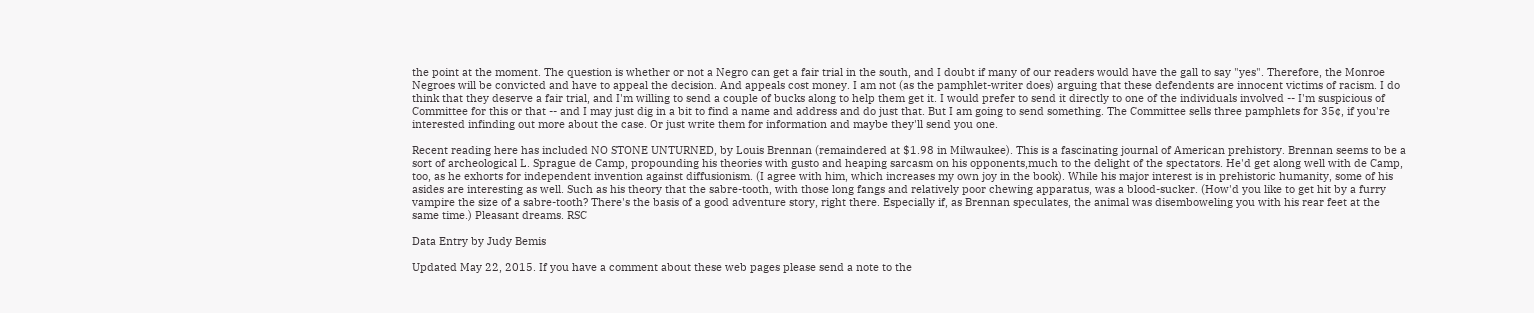the point at the moment. The question is whether or not a Negro can get a fair trial in the south, and I doubt if many of our readers would have the gall to say "yes". Therefore, the Monroe Negroes will be convicted and have to appeal the decision. And appeals cost money. I am not (as the pamphlet-writer does) arguing that these defendents are innocent victims of racism. I do think that they deserve a fair trial, and I'm willing to send a couple of bucks along to help them get it. I would prefer to send it directly to one of the individuals involved -- I'm suspicious of Committee for this or that -- and I may just dig in a bit to find a name and address and do just that. But I am going to send something. The Committee sells three pamphlets for 35¢, if you're interested infinding out more about the case. Or just write them for information and maybe they'll send you one.

Recent reading here has included NO STONE UNTURNED, by Louis Brennan (remaindered at $1.98 in Milwaukee). This is a fascinating journal of American prehistory. Brennan seems to be a sort of archeological L. Sprague de Camp, propounding his theories with gusto and heaping sarcasm on his opponents,much to the delight of the spectators. He'd get along well with de Camp, too, as he exhorts for independent invention against diffusionism. (I agree with him, which increases my own joy in the book). While his major interest is in prehistoric humanity, some of his asides are interesting as well. Such as his theory that the sabre-tooth, with those long fangs and relatively poor chewing apparatus, was a blood-sucker. (How'd you like to get hit by a furry vampire the size of a sabre-tooth? There's the basis of a good adventure story, right there. Especially if, as Brennan speculates, the animal was disemboweling you with his rear feet at the same time.) Pleasant dreams. RSC

Data Entry by Judy Bemis

Updated May 22, 2015. If you have a comment about these web pages please send a note to the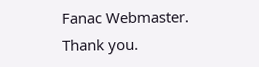Fanac Webmaster. Thank you.